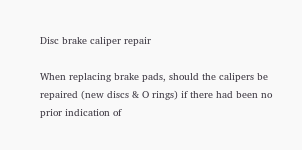Disc brake caliper repair

When replacing brake pads, should the calipers be repaired (new discs & O rings) if there had been no prior indication of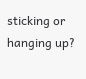sticking or hanging up?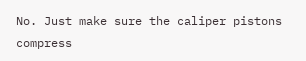No. Just make sure the caliper pistons compress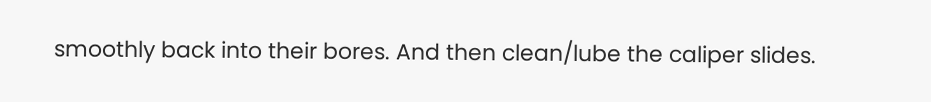smoothly back into their bores. And then clean/lube the caliper slides.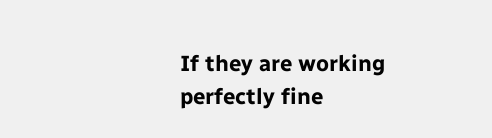If they are working perfectly fine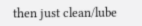then just clean/lube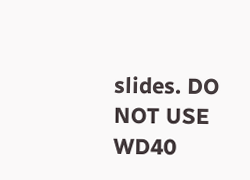slides. DO NOT USE WD40